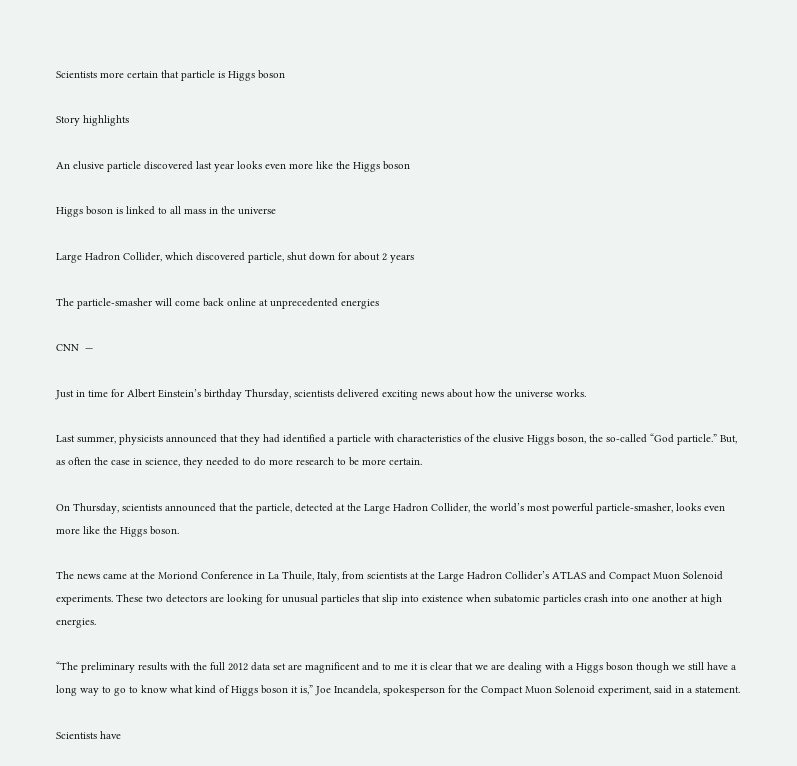Scientists more certain that particle is Higgs boson

Story highlights

An elusive particle discovered last year looks even more like the Higgs boson

Higgs boson is linked to all mass in the universe

Large Hadron Collider, which discovered particle, shut down for about 2 years

The particle-smasher will come back online at unprecedented energies

CNN  —

Just in time for Albert Einstein’s birthday Thursday, scientists delivered exciting news about how the universe works.

Last summer, physicists announced that they had identified a particle with characteristics of the elusive Higgs boson, the so-called “God particle.” But, as often the case in science, they needed to do more research to be more certain.

On Thursday, scientists announced that the particle, detected at the Large Hadron Collider, the world’s most powerful particle-smasher, looks even more like the Higgs boson.

The news came at the Moriond Conference in La Thuile, Italy, from scientists at the Large Hadron Collider’s ATLAS and Compact Muon Solenoid experiments. These two detectors are looking for unusual particles that slip into existence when subatomic particles crash into one another at high energies.

“The preliminary results with the full 2012 data set are magnificent and to me it is clear that we are dealing with a Higgs boson though we still have a long way to go to know what kind of Higgs boson it is,” Joe Incandela, spokesperson for the Compact Muon Solenoid experiment, said in a statement.

Scientists have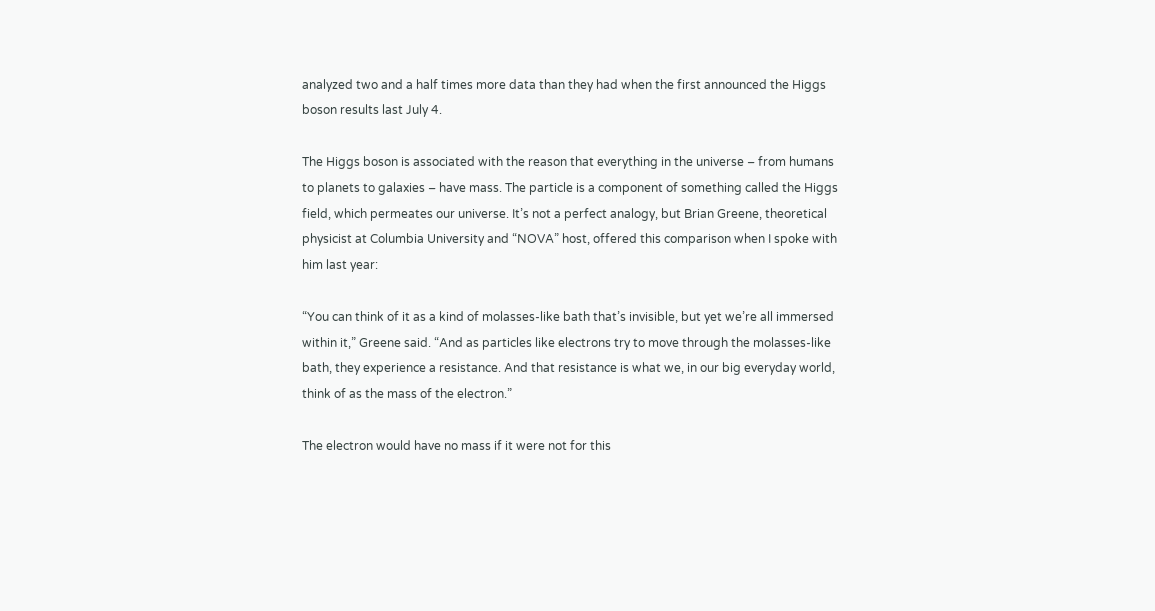analyzed two and a half times more data than they had when the first announced the Higgs boson results last July 4.

The Higgs boson is associated with the reason that everything in the universe – from humans to planets to galaxies – have mass. The particle is a component of something called the Higgs field, which permeates our universe. It’s not a perfect analogy, but Brian Greene, theoretical physicist at Columbia University and “NOVA” host, offered this comparison when I spoke with him last year:

“You can think of it as a kind of molasses-like bath that’s invisible, but yet we’re all immersed within it,” Greene said. “And as particles like electrons try to move through the molasses-like bath, they experience a resistance. And that resistance is what we, in our big everyday world, think of as the mass of the electron.”

The electron would have no mass if it were not for this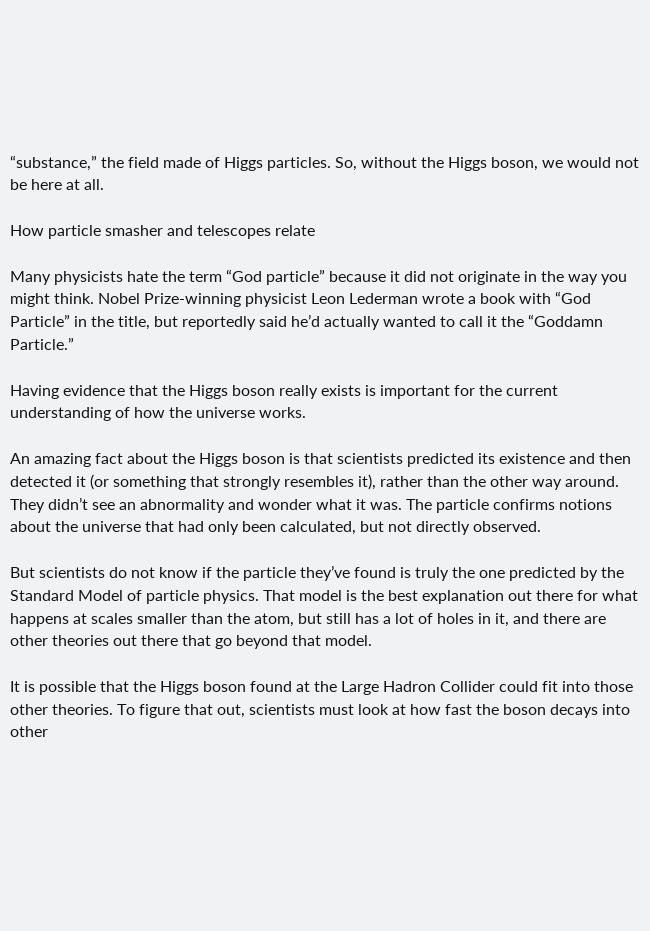“substance,” the field made of Higgs particles. So, without the Higgs boson, we would not be here at all.

How particle smasher and telescopes relate

Many physicists hate the term “God particle” because it did not originate in the way you might think. Nobel Prize-winning physicist Leon Lederman wrote a book with “God Particle” in the title, but reportedly said he’d actually wanted to call it the “Goddamn Particle.”

Having evidence that the Higgs boson really exists is important for the current understanding of how the universe works.

An amazing fact about the Higgs boson is that scientists predicted its existence and then detected it (or something that strongly resembles it), rather than the other way around. They didn’t see an abnormality and wonder what it was. The particle confirms notions about the universe that had only been calculated, but not directly observed.

But scientists do not know if the particle they’ve found is truly the one predicted by the Standard Model of particle physics. That model is the best explanation out there for what happens at scales smaller than the atom, but still has a lot of holes in it, and there are other theories out there that go beyond that model.

It is possible that the Higgs boson found at the Large Hadron Collider could fit into those other theories. To figure that out, scientists must look at how fast the boson decays into other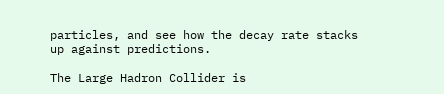particles, and see how the decay rate stacks up against predictions.

The Large Hadron Collider is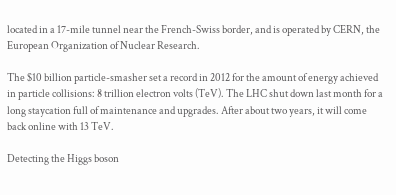located in a 17-mile tunnel near the French-Swiss border, and is operated by CERN, the European Organization of Nuclear Research.

The $10 billion particle-smasher set a record in 2012 for the amount of energy achieved in particle collisions: 8 trillion electron volts (TeV). The LHC shut down last month for a long staycation full of maintenance and upgrades. After about two years, it will come back online with 13 TeV.

Detecting the Higgs boson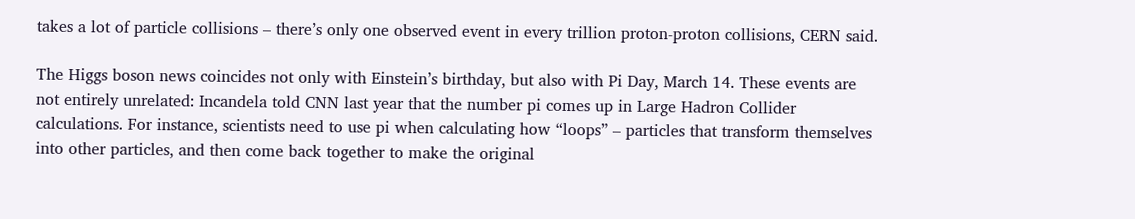takes a lot of particle collisions – there’s only one observed event in every trillion proton-proton collisions, CERN said.

The Higgs boson news coincides not only with Einstein’s birthday, but also with Pi Day, March 14. These events are not entirely unrelated: Incandela told CNN last year that the number pi comes up in Large Hadron Collider calculations. For instance, scientists need to use pi when calculating how “loops” – particles that transform themselves into other particles, and then come back together to make the original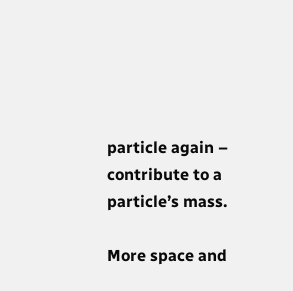particle again – contribute to a particle’s mass.

More space and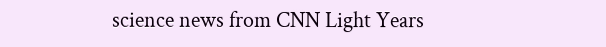science news from CNN Light Years